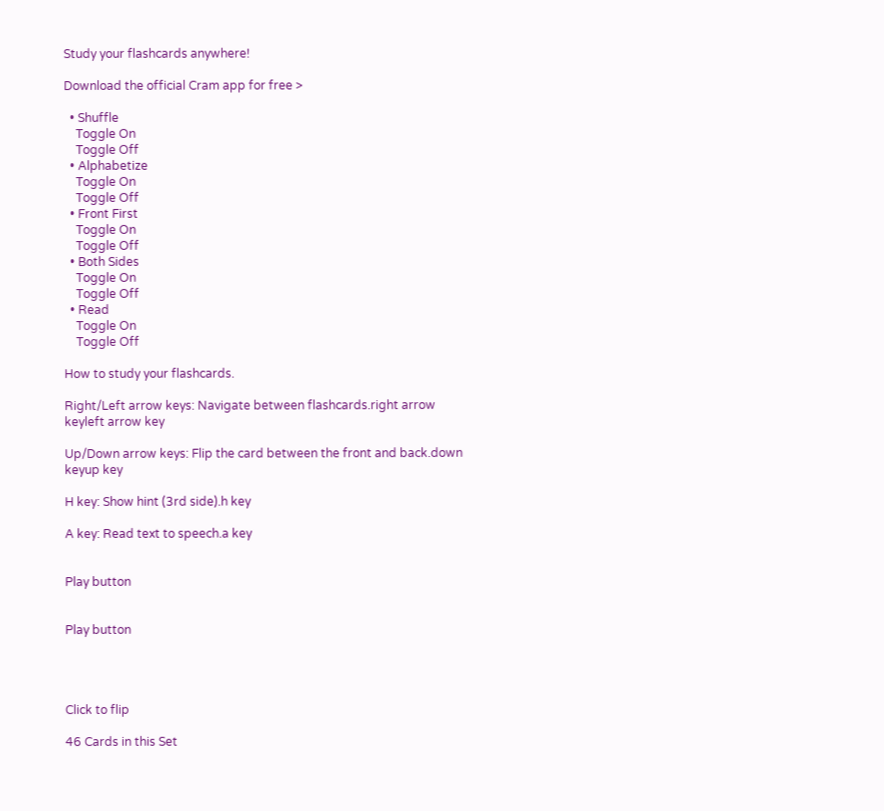Study your flashcards anywhere!

Download the official Cram app for free >

  • Shuffle
    Toggle On
    Toggle Off
  • Alphabetize
    Toggle On
    Toggle Off
  • Front First
    Toggle On
    Toggle Off
  • Both Sides
    Toggle On
    Toggle Off
  • Read
    Toggle On
    Toggle Off

How to study your flashcards.

Right/Left arrow keys: Navigate between flashcards.right arrow keyleft arrow key

Up/Down arrow keys: Flip the card between the front and back.down keyup key

H key: Show hint (3rd side).h key

A key: Read text to speech.a key


Play button


Play button




Click to flip

46 Cards in this Set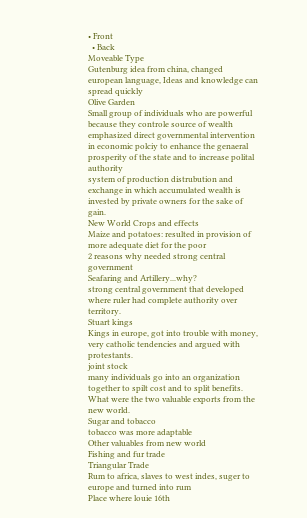• Front
  • Back
Moveable Type
Gutenburg idea from china, changed european language, Ideas and knowledge can spread quickly
Olive Garden
Small group of individuals who are powerful because they controle source of wealth
emphasized direct governmental intervention in economic polciy to enhance the genaeral prosperity of the state and to increase polital authority
system of production distrubution and exchange in which accumulated wealth is invested by private owners for the sake of gain.
New World Crops and effects
Maize and potatoes: resulted in provision of more adequate diet for the poor
2 reasons why needed strong central government
Seafaring and Artillery...why?
strong central government that developed where ruler had complete authority over territory.
Stuart kings
Kings in europe, got into trouble with money, very catholic tendencies and argued with protestants.
joint stock
many individuals go into an organization together to spilt cost and to split benefits.
What were the two valuable exports from the new world.
Sugar and tobacco
tobacco was more adaptable
Other valuables from new world
Fishing and fur trade
Triangular Trade
Rum to africa, slaves to west indes, suger to europe and turned into rum
Place where louie 16th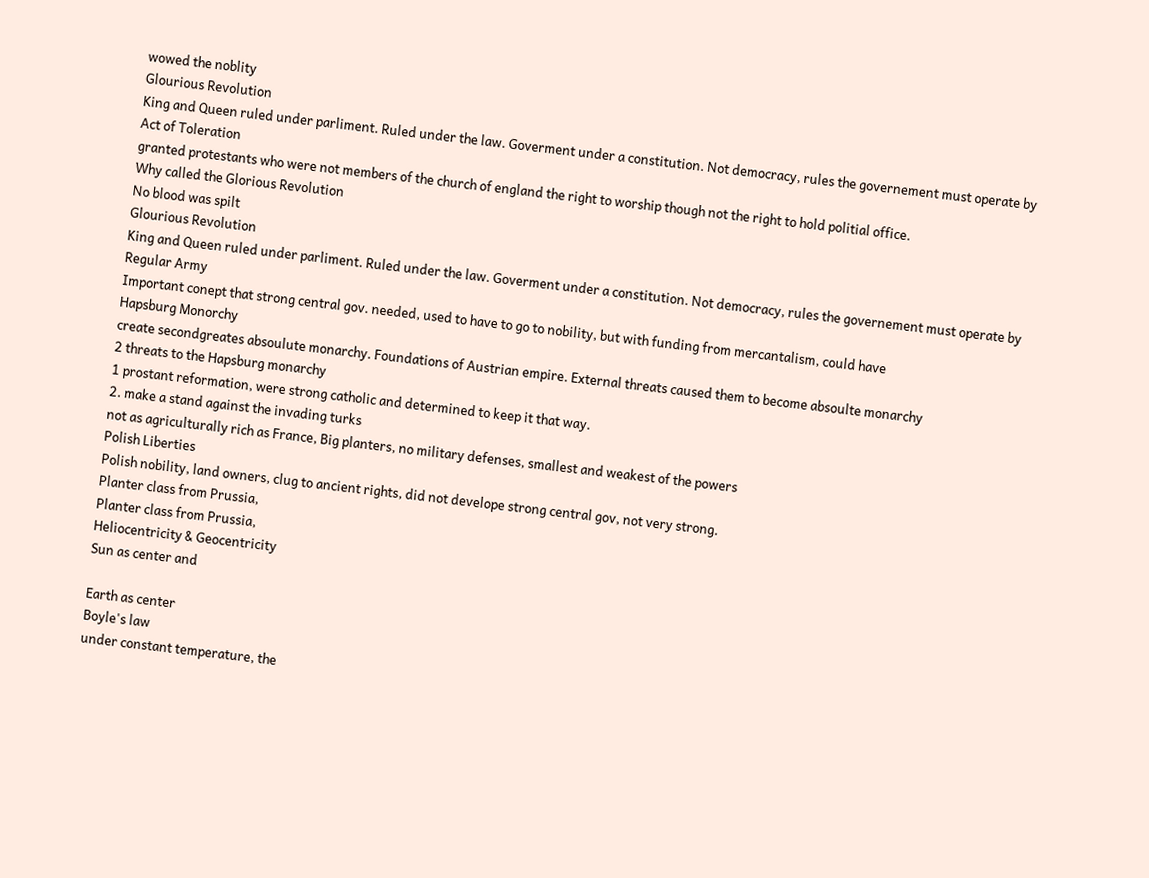wowed the noblity
Glourious Revolution
King and Queen ruled under parliment. Ruled under the law. Goverment under a constitution. Not democracy, rules the governement must operate by
Act of Toleration
granted protestants who were not members of the church of england the right to worship though not the right to hold politial office.
Why called the Glorious Revolution
No blood was spilt
Glourious Revolution
King and Queen ruled under parliment. Ruled under the law. Goverment under a constitution. Not democracy, rules the governement must operate by
Regular Army
Important conept that strong central gov. needed, used to have to go to nobility, but with funding from mercantalism, could have
Hapsburg Monorchy
create secondgreates absoulute monarchy. Foundations of Austrian empire. External threats caused them to become absoulte monarchy
2 threats to the Hapsburg monarchy
1 prostant reformation, were strong catholic and determined to keep it that way.
2. make a stand against the invading turks
not as agriculturally rich as France, Big planters, no military defenses, smallest and weakest of the powers
Polish Liberties
Polish nobility, land owners, clug to ancient rights, did not develope strong central gov, not very strong.
Planter class from Prussia,
Planter class from Prussia,
Heliocentricity & Geocentricity
Sun as center and

Earth as center
Boyle's law
under constant temperature, the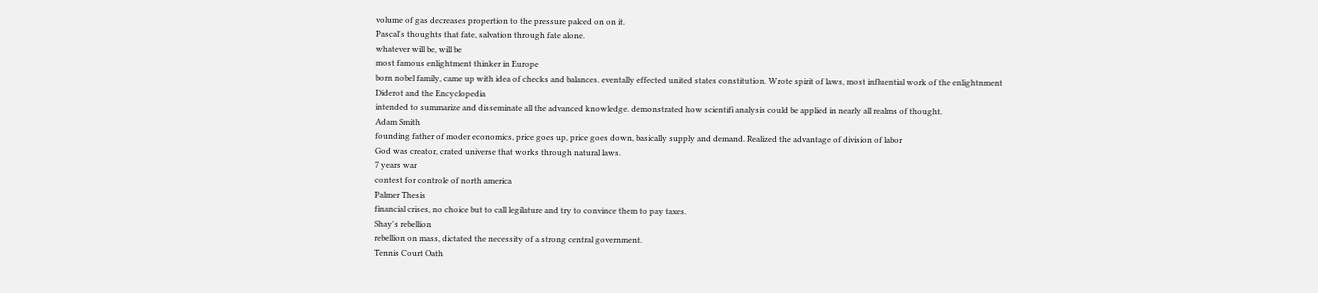volume of gas decreases propertion to the pressure palced on on it.
Pascal's thoughts that fate, salvation through fate alone.
whatever will be, will be
most famous enlightment thinker in Europe
born nobel family, came up with idea of checks and balances. eventally effected united states constitution. Wrote spirit of laws, most influential work of the enlightnment
Diderot and the Encyclopedia
intended to summarize and disseminate all the advanced knowledge. demonstrated how scientifi analysis could be applied in nearly all realms of thought.
Adam Smith
founding father of moder economics, price goes up, price goes down, basically supply and demand. Realized the advantage of division of labor
God was creator, crated universe that works through natural laws.
7 years war
contest for controle of north america
Palmer Thesis
financial crises, no choice but to call legilature and try to convince them to pay taxes.
Shay's rebellion
rebellion on mass, dictated the necessity of a strong central government.
Tennis Court Oath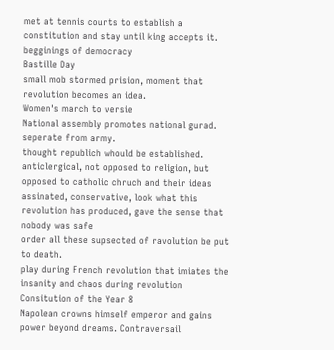met at tennis courts to establish a constitution and stay until king accepts it. begginings of democracy
Bastille Day
small mob stormed prision, moment that revolution becomes an idea.
Women's march to versie
National assembly promotes national gurad. seperate from army.
thought republich whould be established. anticlergical, not opposed to religion, but opposed to catholic chruch and their ideas
assinated, conservative, look what this revolution has produced, gave the sense that nobody was safe
order all these supsected of ravolution be put to death.
play during French revolution that imiates the insanity and chaos during revolution
Consitution of the Year 8
Napolean crowns himself emperor and gains power beyond dreams. Contraversail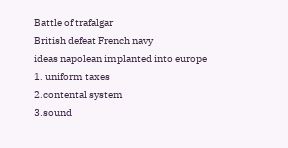Battle of trafalgar
British defeat French navy
ideas napolean implanted into europe
1. uniform taxes
2.contental system
3.sound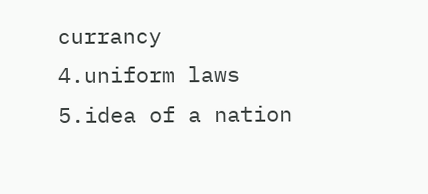currancy
4.uniform laws
5.idea of a nation